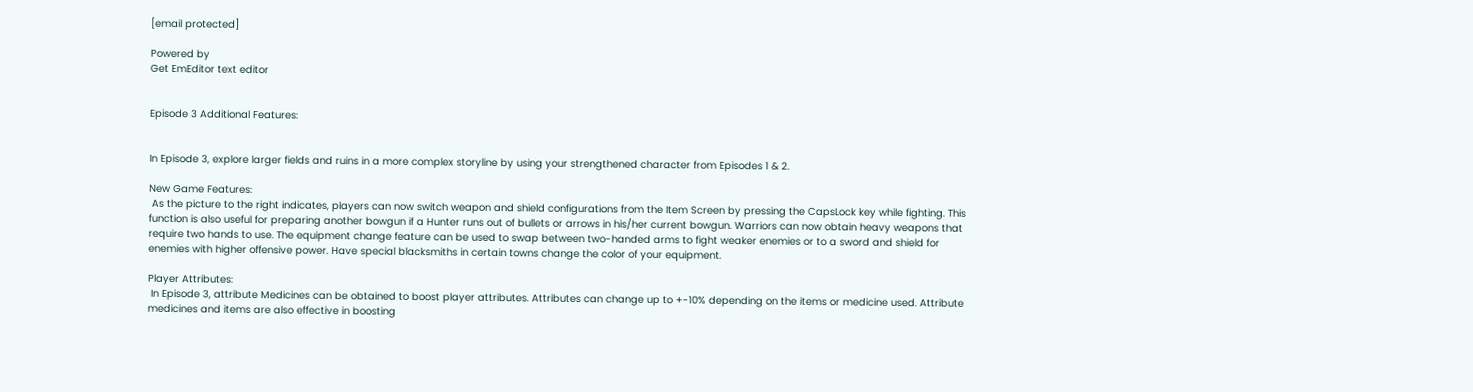[email protected]

Powered by
Get EmEditor text editor


Episode 3 Additional Features:


In Episode 3, explore larger fields and ruins in a more complex storyline by using your strengthened character from Episodes 1 & 2.

New Game Features:
 As the picture to the right indicates, players can now switch weapon and shield configurations from the Item Screen by pressing the CapsLock key while fighting. This function is also useful for preparing another bowgun if a Hunter runs out of bullets or arrows in his/her current bowgun. Warriors can now obtain heavy weapons that require two hands to use. The equipment change feature can be used to swap between two-handed arms to fight weaker enemies or to a sword and shield for enemies with higher offensive power. Have special blacksmiths in certain towns change the color of your equipment.

Player Attributes:
 In Episode 3, attribute Medicines can be obtained to boost player attributes. Attributes can change up to +-10% depending on the items or medicine used. Attribute medicines and items are also effective in boosting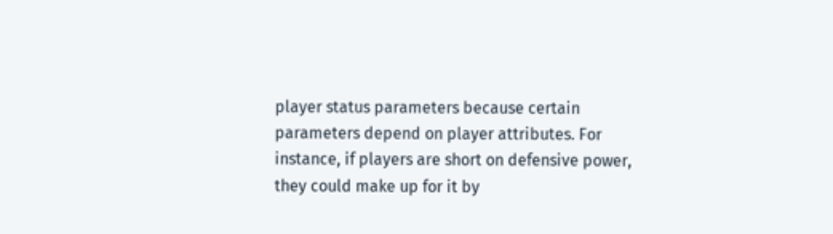player status parameters because certain parameters depend on player attributes. For instance, if players are short on defensive power, they could make up for it by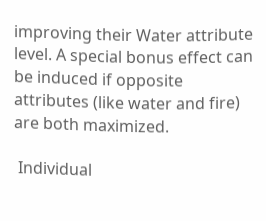improving their Water attribute level. A special bonus effect can be induced if opposite attributes (like water and fire) are both maximized.

 Individual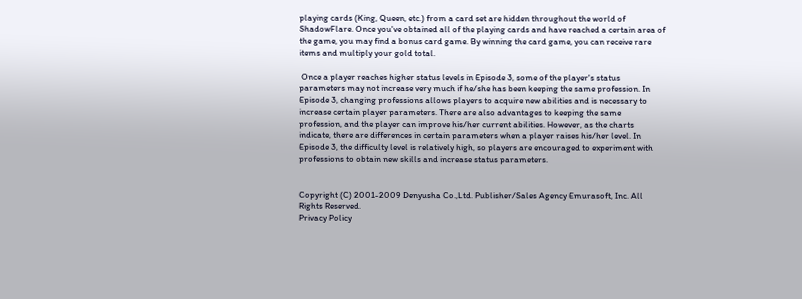playing cards (King, Queen, etc.) from a card set are hidden throughout the world of ShadowFlare. Once you've obtained all of the playing cards and have reached a certain area of the game, you may find a bonus card game. By winning the card game, you can receive rare items and multiply your gold total.

 Once a player reaches higher status levels in Episode 3, some of the player's status parameters may not increase very much if he/she has been keeping the same profession. In Episode 3, changing professions allows players to acquire new abilities and is necessary to increase certain player parameters. There are also advantages to keeping the same profession, and the player can improve his/her current abilities. However, as the charts indicate, there are differences in certain parameters when a player raises his/her level. In Episode 3, the difficulty level is relatively high, so players are encouraged to experiment with professions to obtain new skills and increase status parameters.


Copyright (C) 2001-2009 Denyusha Co.,Ltd. Publisher/Sales Agency Emurasoft, Inc. All Rights Reserved.
Privacy Policy